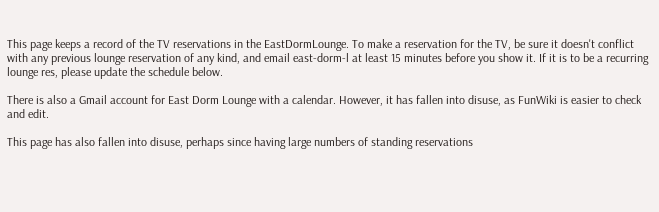This page keeps a record of the TV reservations in the EastDormLounge. To make a reservation for the TV, be sure it doesn't conflict with any previous lounge reservation of any kind, and email east-dorm-l at least 15 minutes before you show it. If it is to be a recurring lounge res, please update the schedule below.

There is also a Gmail account for East Dorm Lounge with a calendar. However, it has fallen into disuse, as FunWiki is easier to check and edit.

This page has also fallen into disuse, perhaps since having large numbers of standing reservations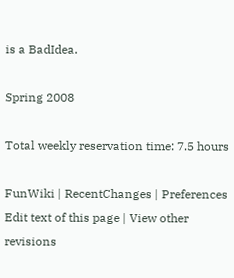is a BadIdea.

Spring 2008

Total weekly reservation time: 7.5 hours

FunWiki | RecentChanges | Preferences
Edit text of this page | View other revisions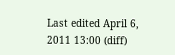Last edited April 6, 2011 13:00 (diff)